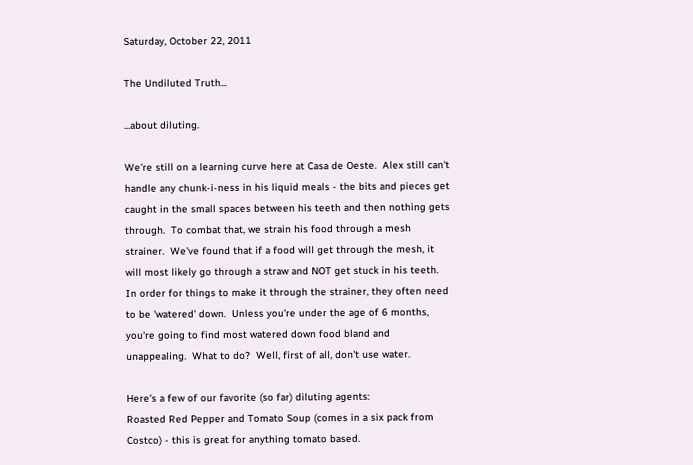Saturday, October 22, 2011

The Undiluted Truth...

...about diluting.

We're still on a learning curve here at Casa de Oeste.  Alex still can't handle any chunk-i-ness in his liquid meals - the bits and pieces get caught in the small spaces between his teeth and then nothing gets through.  To combat that, we strain his food through a mesh strainer.  We've found that if a food will get through the mesh, it will most likely go through a straw and NOT get stuck in his teeth.  In order for things to make it through the strainer, they often need to be 'watered' down.  Unless you're under the age of 6 months,  you're going to find most watered down food bland and unappealing.  What to do?  Well, first of all, don't use water.

Here's a few of our favorite (so far) diluting agents:
Roasted Red Pepper and Tomato Soup (comes in a six pack from Costco) - this is great for anything tomato based.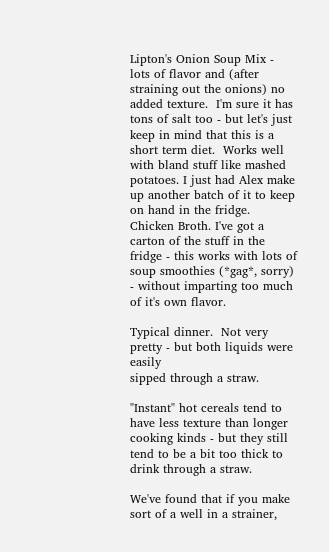Lipton's Onion Soup Mix - lots of flavor and (after straining out the onions) no added texture.  I'm sure it has tons of salt too - but let's just keep in mind that this is a short term diet.  Works well with bland stuff like mashed potatoes. I just had Alex make up another batch of it to keep on hand in the fridge.
Chicken Broth. I've got a carton of the stuff in the fridge - this works with lots of soup smoothies (*gag*, sorry) - without imparting too much of it's own flavor.

Typical dinner.  Not very pretty - but both liquids were easily
sipped through a straw.

"Instant" hot cereals tend to have less texture than longer cooking kinds - but they still
tend to be a bit too thick to drink through a straw.

We've found that if you make sort of a well in a strainer,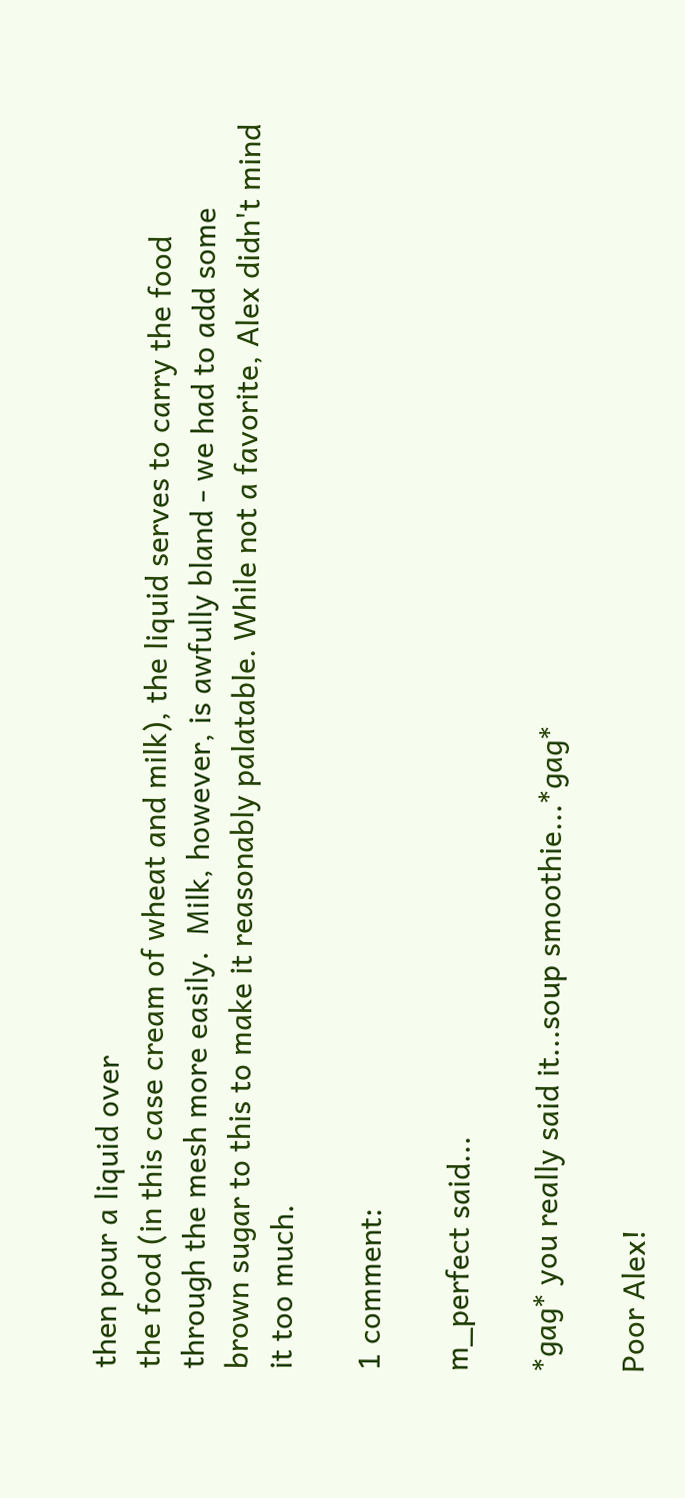then pour a liquid over
the food (in this case cream of wheat and milk), the liquid serves to carry the food
through the mesh more easily.  Milk, however, is awfully bland - we had to add some
brown sugar to this to make it reasonably palatable. While not a favorite, Alex didn't mind
it too much.

1 comment:

m_perfect said...

*gag* you really said it...soup smoothie...*gag*

Poor Alex!